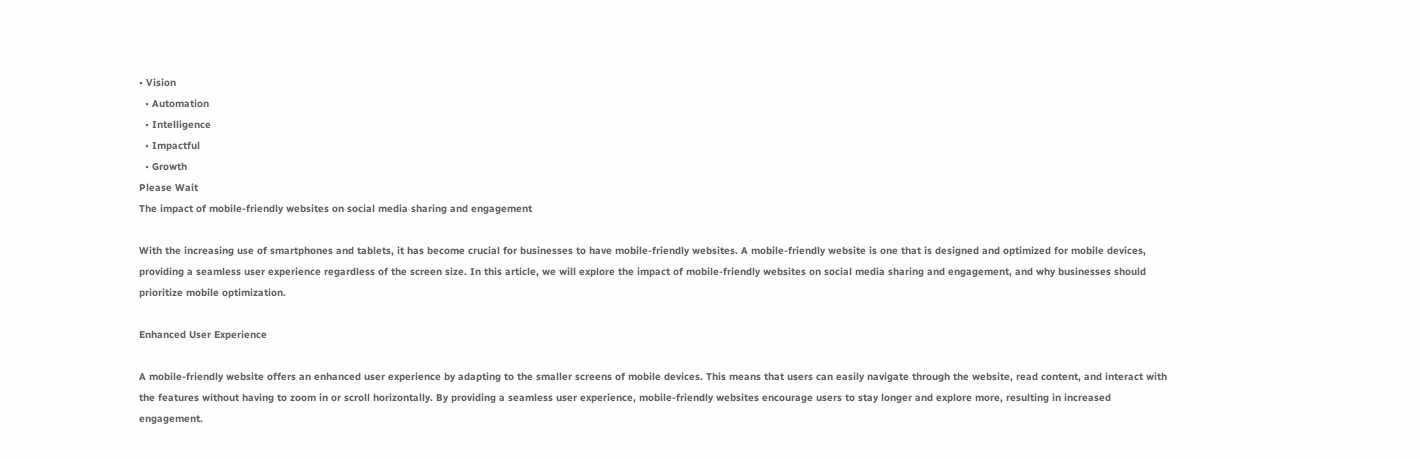• Vision
  • Automation
  • Intelligence
  • Impactful
  • Growth
Please Wait
The impact of mobile-friendly websites on social media sharing and engagement

With the increasing use of smartphones and tablets, it has become crucial for businesses to have mobile-friendly websites. A mobile-friendly website is one that is designed and optimized for mobile devices, providing a seamless user experience regardless of the screen size. In this article, we will explore the impact of mobile-friendly websites on social media sharing and engagement, and why businesses should prioritize mobile optimization.

Enhanced User Experience

A mobile-friendly website offers an enhanced user experience by adapting to the smaller screens of mobile devices. This means that users can easily navigate through the website, read content, and interact with the features without having to zoom in or scroll horizontally. By providing a seamless user experience, mobile-friendly websites encourage users to stay longer and explore more, resulting in increased engagement.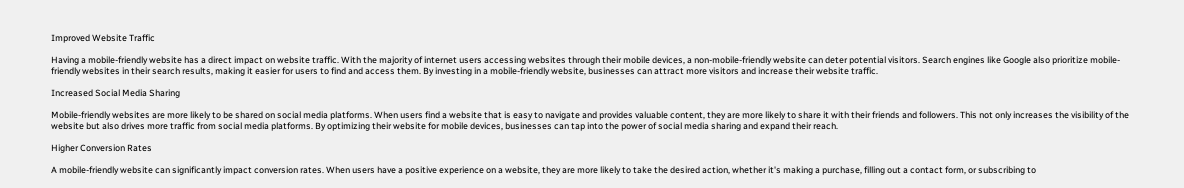Improved Website Traffic

Having a mobile-friendly website has a direct impact on website traffic. With the majority of internet users accessing websites through their mobile devices, a non-mobile-friendly website can deter potential visitors. Search engines like Google also prioritize mobile-friendly websites in their search results, making it easier for users to find and access them. By investing in a mobile-friendly website, businesses can attract more visitors and increase their website traffic.

Increased Social Media Sharing

Mobile-friendly websites are more likely to be shared on social media platforms. When users find a website that is easy to navigate and provides valuable content, they are more likely to share it with their friends and followers. This not only increases the visibility of the website but also drives more traffic from social media platforms. By optimizing their website for mobile devices, businesses can tap into the power of social media sharing and expand their reach.

Higher Conversion Rates

A mobile-friendly website can significantly impact conversion rates. When users have a positive experience on a website, they are more likely to take the desired action, whether it's making a purchase, filling out a contact form, or subscribing to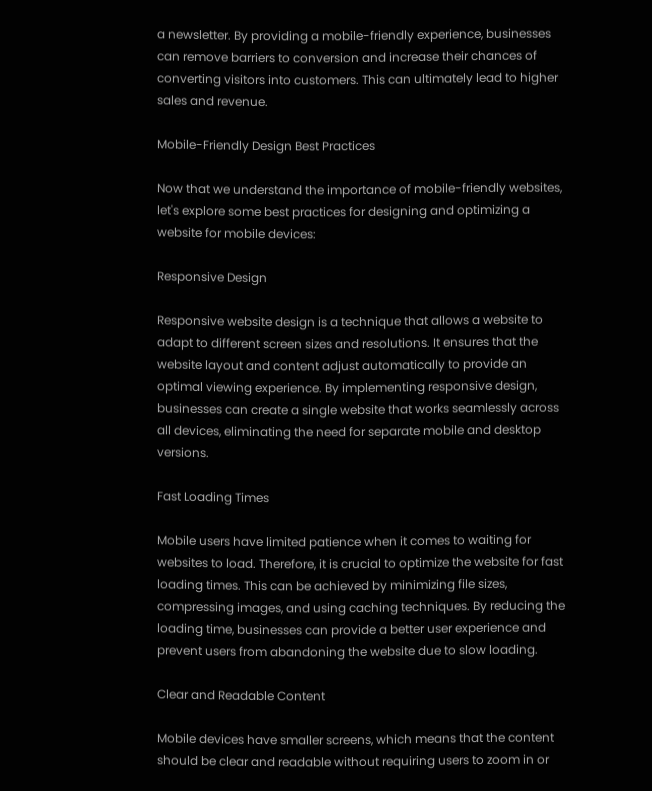a newsletter. By providing a mobile-friendly experience, businesses can remove barriers to conversion and increase their chances of converting visitors into customers. This can ultimately lead to higher sales and revenue.

Mobile-Friendly Design Best Practices

Now that we understand the importance of mobile-friendly websites, let's explore some best practices for designing and optimizing a website for mobile devices:

Responsive Design

Responsive website design is a technique that allows a website to adapt to different screen sizes and resolutions. It ensures that the website layout and content adjust automatically to provide an optimal viewing experience. By implementing responsive design, businesses can create a single website that works seamlessly across all devices, eliminating the need for separate mobile and desktop versions.

Fast Loading Times

Mobile users have limited patience when it comes to waiting for websites to load. Therefore, it is crucial to optimize the website for fast loading times. This can be achieved by minimizing file sizes, compressing images, and using caching techniques. By reducing the loading time, businesses can provide a better user experience and prevent users from abandoning the website due to slow loading.

Clear and Readable Content

Mobile devices have smaller screens, which means that the content should be clear and readable without requiring users to zoom in or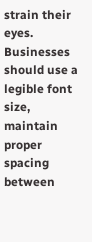strain their eyes. Businesses should use a legible font size, maintain proper spacing between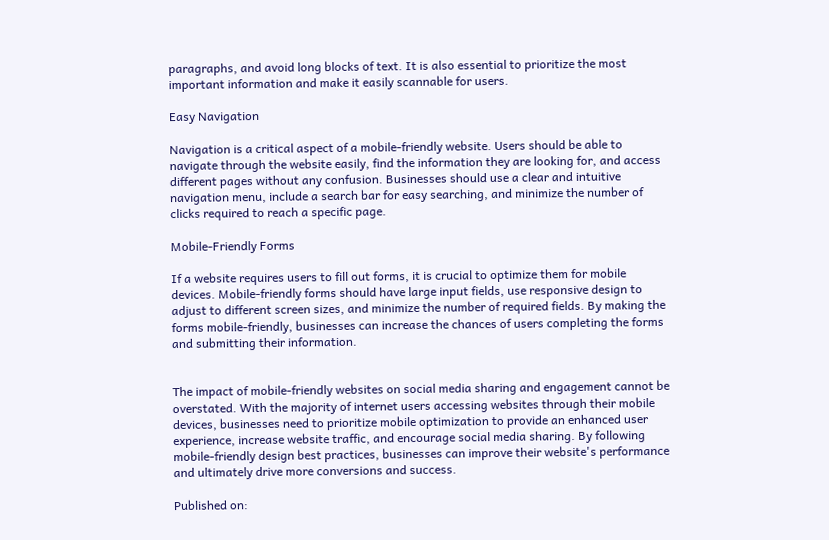paragraphs, and avoid long blocks of text. It is also essential to prioritize the most important information and make it easily scannable for users.

Easy Navigation

Navigation is a critical aspect of a mobile-friendly website. Users should be able to navigate through the website easily, find the information they are looking for, and access different pages without any confusion. Businesses should use a clear and intuitive navigation menu, include a search bar for easy searching, and minimize the number of clicks required to reach a specific page.

Mobile-Friendly Forms

If a website requires users to fill out forms, it is crucial to optimize them for mobile devices. Mobile-friendly forms should have large input fields, use responsive design to adjust to different screen sizes, and minimize the number of required fields. By making the forms mobile-friendly, businesses can increase the chances of users completing the forms and submitting their information.


The impact of mobile-friendly websites on social media sharing and engagement cannot be overstated. With the majority of internet users accessing websites through their mobile devices, businesses need to prioritize mobile optimization to provide an enhanced user experience, increase website traffic, and encourage social media sharing. By following mobile-friendly design best practices, businesses can improve their website's performance and ultimately drive more conversions and success.

Published on: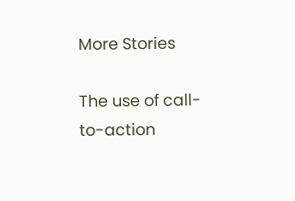More Stories

The use of call-to-action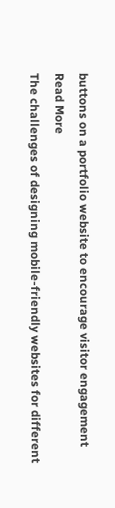buttons on a portfolio website to encourage visitor engagement
Read More
The challenges of designing mobile-friendly websites for different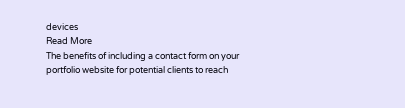devices
Read More
The benefits of including a contact form on your portfolio website for potential clients to reach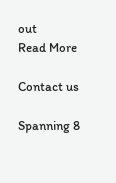out
Read More

Contact us

Spanning 8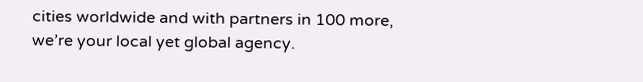cities worldwide and with partners in 100 more, we’re your local yet global agency.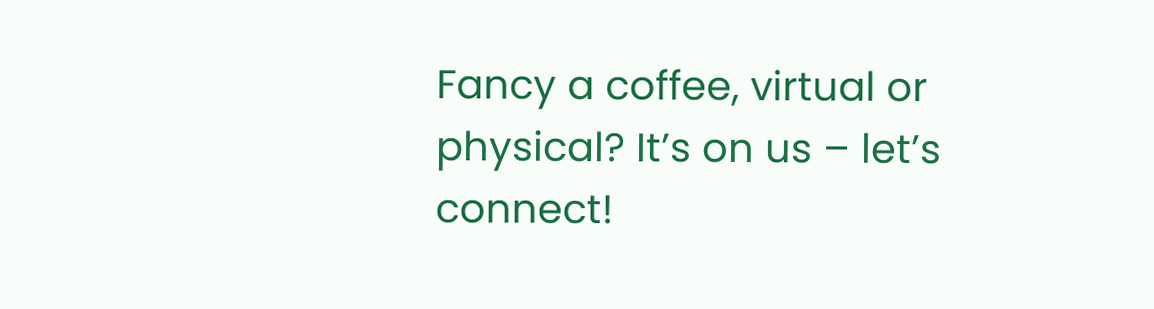Fancy a coffee, virtual or physical? It’s on us – let’s connect!